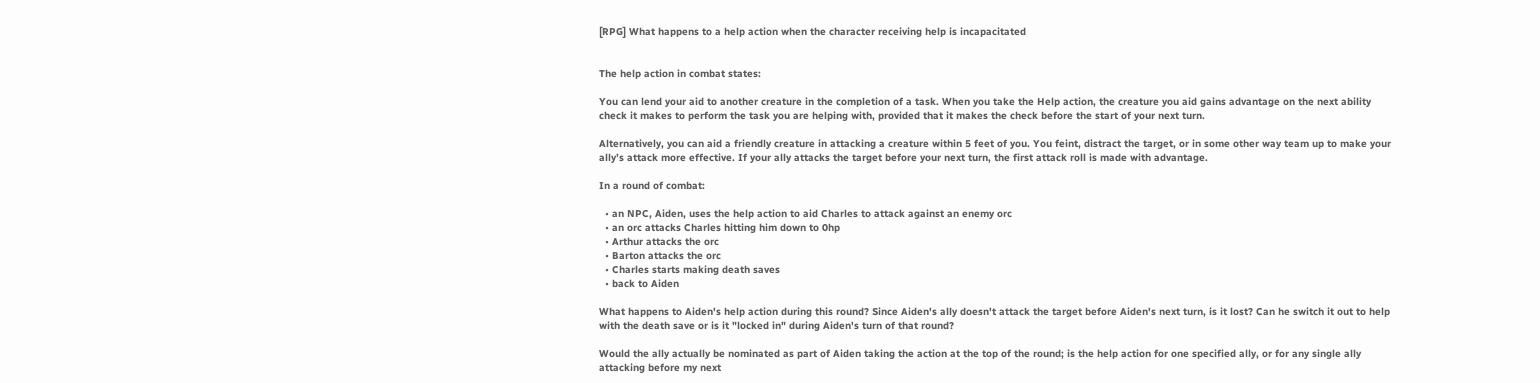[RPG] What happens to a help action when the character receiving help is incapacitated


The help action in combat states:

You can lend your aid to another creature in the completion of a task. When you take the Help action, the creature you aid gains advantage on the next ability check it makes to perform the task you are helping with, provided that it makes the check before the start of your next turn.

Alternatively, you can aid a friendly creature in attacking a creature within 5 feet of you. You feint, distract the target, or in some other way team up to make your ally’s attack more effective. If your ally attacks the target before your next turn, the first attack roll is made with advantage.

In a round of combat:

  • an NPC, Aiden, uses the help action to aid Charles to attack against an enemy orc
  • an orc attacks Charles hitting him down to 0hp
  • Arthur attacks the orc
  • Barton attacks the orc
  • Charles starts making death saves
  • back to Aiden

What happens to Aiden's help action during this round? Since Aiden's ally doesn't attack the target before Aiden's next turn, is it lost? Can he switch it out to help with the death save or is it "locked in" during Aiden's turn of that round?

Would the ally actually be nominated as part of Aiden taking the action at the top of the round; is the help action for one specified ally, or for any single ally attacking before my next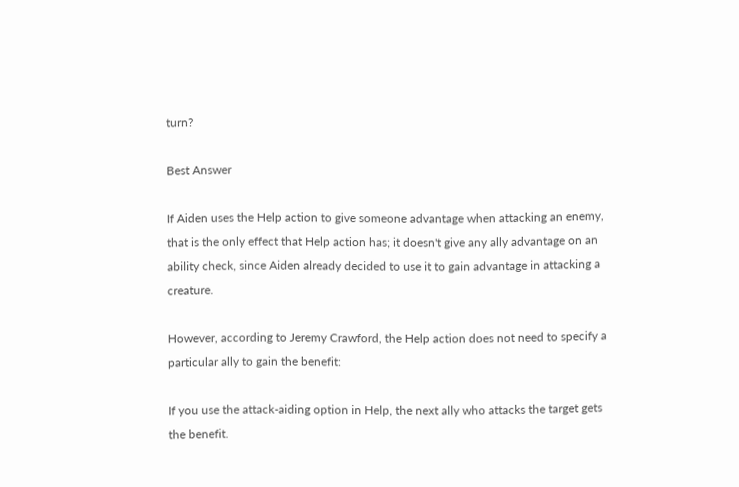turn?

Best Answer

If Aiden uses the Help action to give someone advantage when attacking an enemy, that is the only effect that Help action has; it doesn't give any ally advantage on an ability check, since Aiden already decided to use it to gain advantage in attacking a creature.

However, according to Jeremy Crawford, the Help action does not need to specify a particular ally to gain the benefit:

If you use the attack-aiding option in Help, the next ally who attacks the target gets the benefit.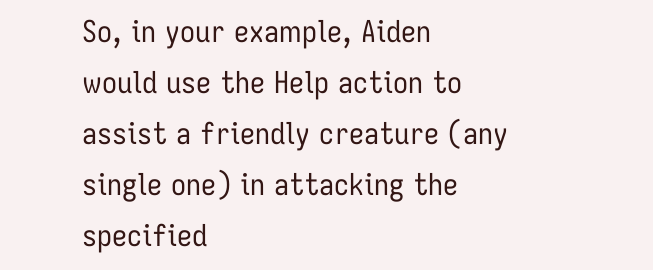So, in your example, Aiden would use the Help action to assist a friendly creature (any single one) in attacking the specified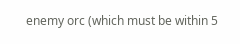enemy orc (which must be within 5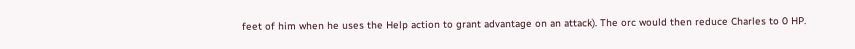feet of him when he uses the Help action to grant advantage on an attack). The orc would then reduce Charles to 0 HP.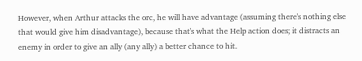However, when Arthur attacks the orc, he will have advantage (assuming there's nothing else that would give him disadvantage), because that's what the Help action does; it distracts an enemy in order to give an ally (any ally) a better chance to hit.